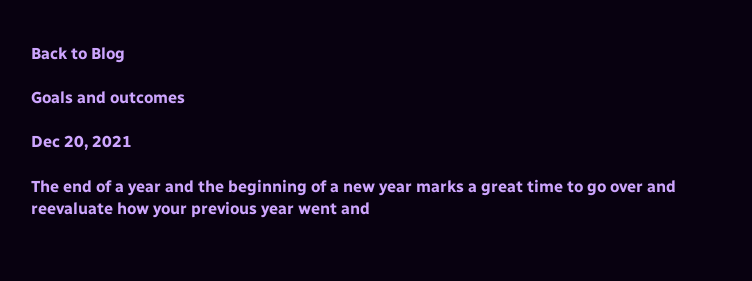Back to Blog

Goals and outcomes

Dec 20, 2021

The end of a year and the beginning of a new year marks a great time to go over and reevaluate how your previous year went and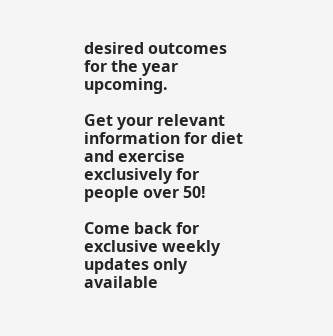desired outcomes for the year upcoming.

Get your relevant information for diet and exercise exclusively for people over 50!

Come back for exclusive weekly updates only available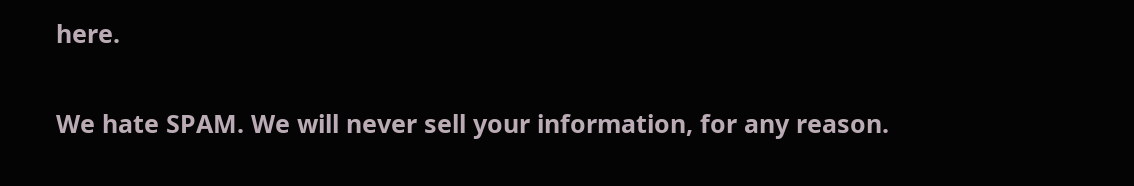here.

We hate SPAM. We will never sell your information, for any reason.